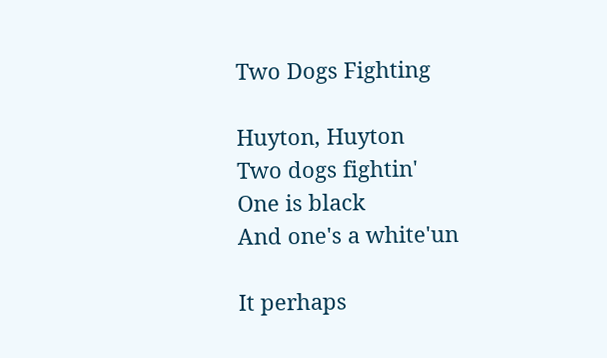Two Dogs Fighting

Huyton, Huyton
Two dogs fightin'
One is black
And one's a white'un

It perhaps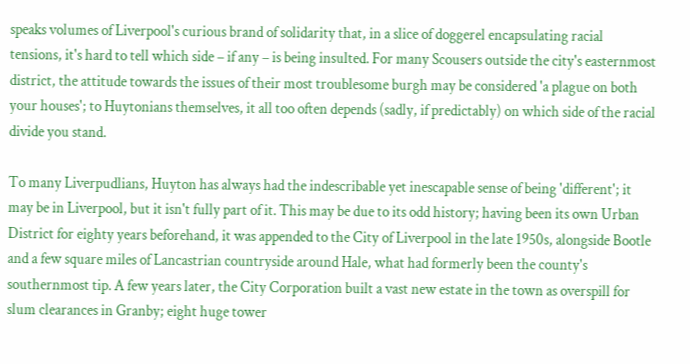speaks volumes of Liverpool's curious brand of solidarity that, in a slice of doggerel encapsulating racial tensions, it's hard to tell which side – if any – is being insulted. For many Scousers outside the city's easternmost district, the attitude towards the issues of their most troublesome burgh may be considered 'a plague on both your houses'; to Huytonians themselves, it all too often depends (sadly, if predictably) on which side of the racial divide you stand.

To many Liverpudlians, Huyton has always had the indescribable yet inescapable sense of being 'different'; it may be in Liverpool, but it isn't fully part of it. This may be due to its odd history; having been its own Urban District for eighty years beforehand, it was appended to the City of Liverpool in the late 1950s, alongside Bootle and a few square miles of Lancastrian countryside around Hale, what had formerly been the county's southernmost tip. A few years later, the City Corporation built a vast new estate in the town as overspill for slum clearances in Granby; eight huge tower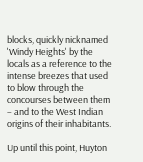blocks, quickly nicknamed 'Windy Heights' by the locals as a reference to the intense breezes that used to blow through the concourses between them – and to the West Indian origins of their inhabitants.

Up until this point, Huyton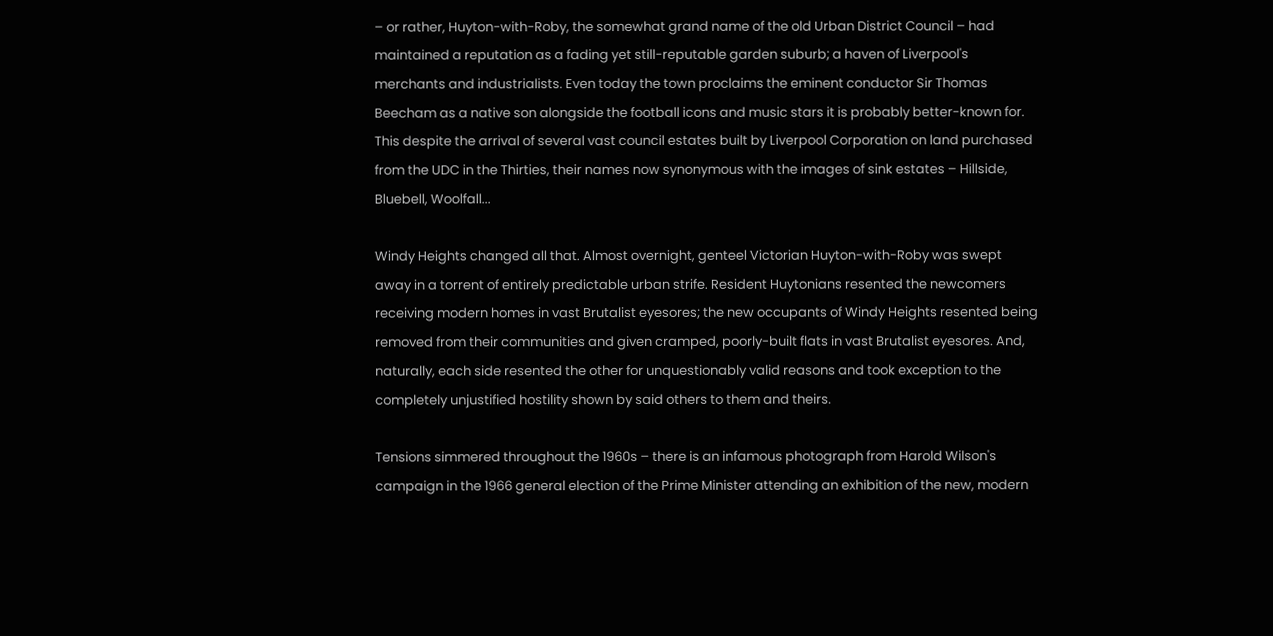– or rather, Huyton-with-Roby, the somewhat grand name of the old Urban District Council – had maintained a reputation as a fading yet still-reputable garden suburb; a haven of Liverpool's merchants and industrialists. Even today the town proclaims the eminent conductor Sir Thomas Beecham as a native son alongside the football icons and music stars it is probably better-known for. This despite the arrival of several vast council estates built by Liverpool Corporation on land purchased from the UDC in the Thirties, their names now synonymous with the images of sink estates – Hillside, Bluebell, Woolfall...

Windy Heights changed all that. Almost overnight, genteel Victorian Huyton-with-Roby was swept away in a torrent of entirely predictable urban strife. Resident Huytonians resented the newcomers receiving modern homes in vast Brutalist eyesores; the new occupants of Windy Heights resented being removed from their communities and given cramped, poorly-built flats in vast Brutalist eyesores. And, naturally, each side resented the other for unquestionably valid reasons and took exception to the completely unjustified hostility shown by said others to them and theirs.

Tensions simmered throughout the 1960s – there is an infamous photograph from Harold Wilson's campaign in the 1966 general election of the Prime Minister attending an exhibition of the new, modern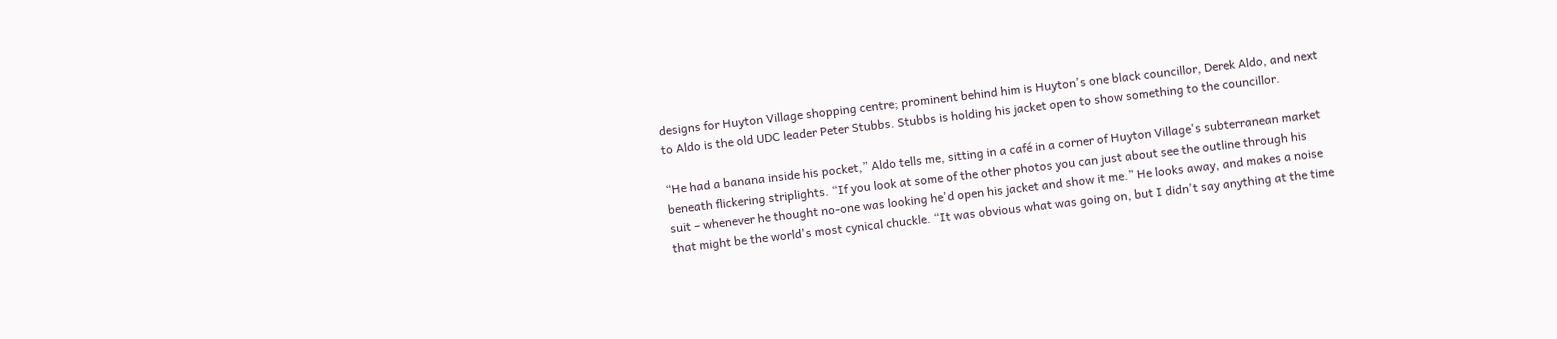designs for Huyton Village shopping centre; prominent behind him is Huyton's one black councillor, Derek Aldo, and next to Aldo is the old UDC leader Peter Stubbs. Stubbs is holding his jacket open to show something to the councillor.

“He had a banana inside his pocket,” Aldo tells me, sitting in a café in a corner of Huyton Village's subterranean market beneath flickering striplights. “If you look at some of the other photos you can just about see the outline through his suit – whenever he thought no-one was looking he'd open his jacket and show it me.” He looks away, and makes a noise that might be the world's most cynical chuckle. “It was obvious what was going on, but I didn't say anything at the time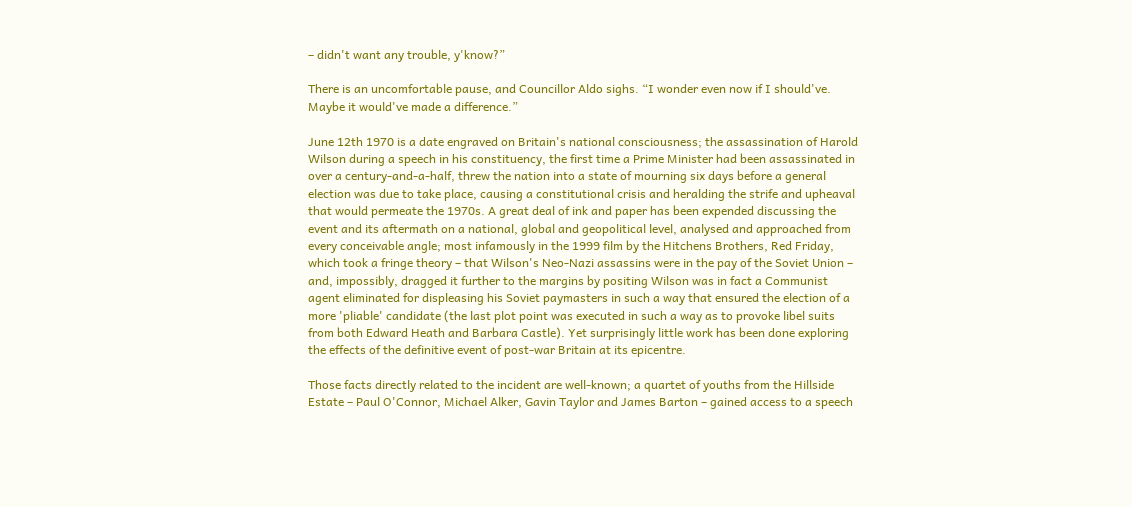– didn't want any trouble, y'know?”

There is an uncomfortable pause, and Councillor Aldo sighs. “I wonder even now if I should've. Maybe it would've made a difference.”

June 12th 1970 is a date engraved on Britain's national consciousness; the assassination of Harold Wilson during a speech in his constituency, the first time a Prime Minister had been assassinated in over a century-and-a-half, threw the nation into a state of mourning six days before a general election was due to take place, causing a constitutional crisis and heralding the strife and upheaval that would permeate the 1970s. A great deal of ink and paper has been expended discussing the event and its aftermath on a national, global and geopolitical level, analysed and approached from every conceivable angle; most infamously in the 1999 film by the Hitchens Brothers, Red Friday, which took a fringe theory – that Wilson's Neo-Nazi assassins were in the pay of the Soviet Union – and, impossibly, dragged it further to the margins by positing Wilson was in fact a Communist agent eliminated for displeasing his Soviet paymasters in such a way that ensured the election of a more 'pliable' candidate (the last plot point was executed in such a way as to provoke libel suits from both Edward Heath and Barbara Castle). Yet surprisingly little work has been done exploring the effects of the definitive event of post-war Britain at its epicentre.

Those facts directly related to the incident are well-known; a quartet of youths from the Hillside Estate – Paul O'Connor, Michael Alker, Gavin Taylor and James Barton – gained access to a speech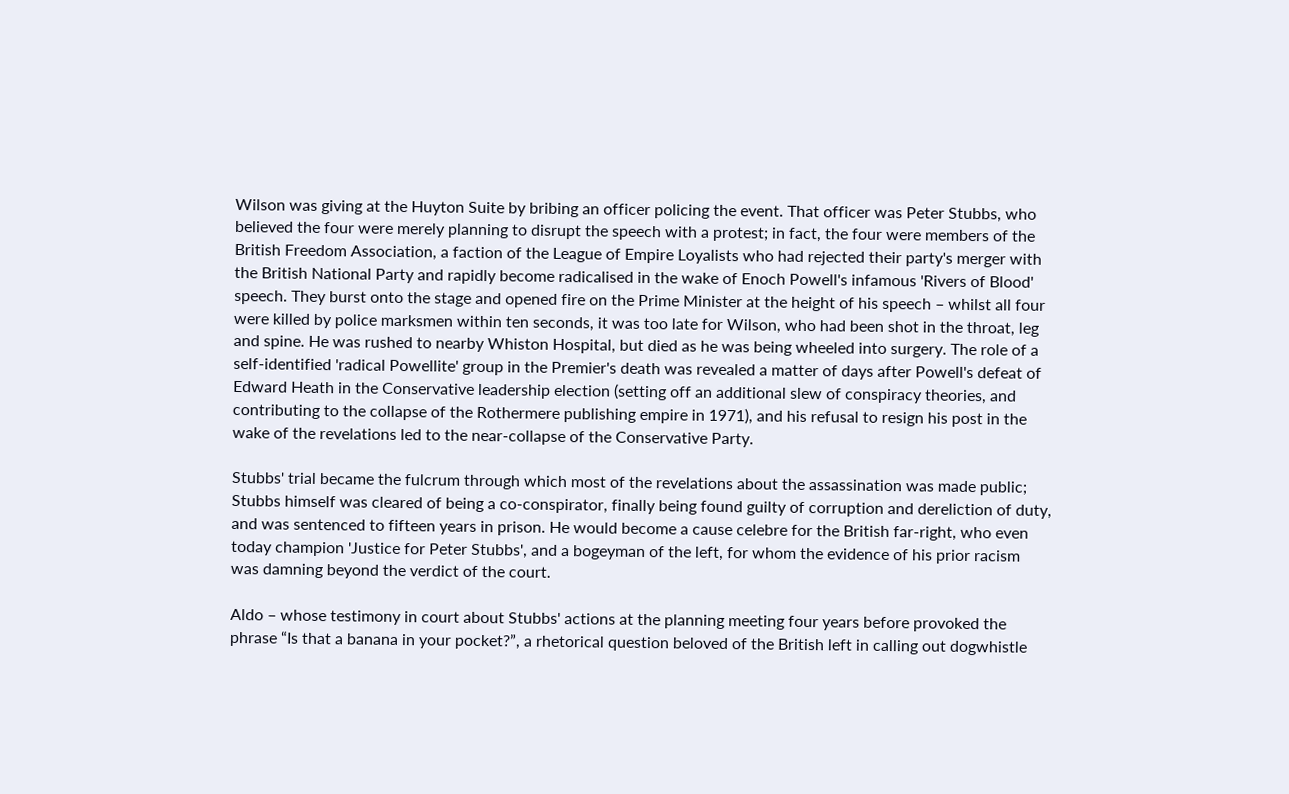Wilson was giving at the Huyton Suite by bribing an officer policing the event. That officer was Peter Stubbs, who believed the four were merely planning to disrupt the speech with a protest; in fact, the four were members of the British Freedom Association, a faction of the League of Empire Loyalists who had rejected their party's merger with the British National Party and rapidly become radicalised in the wake of Enoch Powell's infamous 'Rivers of Blood' speech. They burst onto the stage and opened fire on the Prime Minister at the height of his speech – whilst all four were killed by police marksmen within ten seconds, it was too late for Wilson, who had been shot in the throat, leg and spine. He was rushed to nearby Whiston Hospital, but died as he was being wheeled into surgery. The role of a self-identified 'radical Powellite' group in the Premier's death was revealed a matter of days after Powell's defeat of Edward Heath in the Conservative leadership election (setting off an additional slew of conspiracy theories, and contributing to the collapse of the Rothermere publishing empire in 1971), and his refusal to resign his post in the wake of the revelations led to the near-collapse of the Conservative Party.

Stubbs' trial became the fulcrum through which most of the revelations about the assassination was made public; Stubbs himself was cleared of being a co-conspirator, finally being found guilty of corruption and dereliction of duty, and was sentenced to fifteen years in prison. He would become a cause celebre for the British far-right, who even today champion 'Justice for Peter Stubbs', and a bogeyman of the left, for whom the evidence of his prior racism was damning beyond the verdict of the court.

Aldo – whose testimony in court about Stubbs' actions at the planning meeting four years before provoked the phrase “Is that a banana in your pocket?”, a rhetorical question beloved of the British left in calling out dogwhistle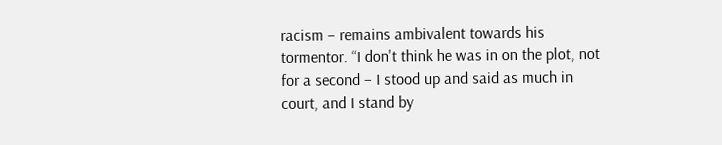racism – remains ambivalent towards his tormentor. “I don't think he was in on the plot, not for a second – I stood up and said as much in court, and I stand by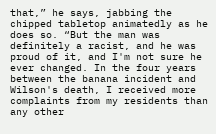that,” he says, jabbing the chipped tabletop animatedly as he does so. “But the man was definitely a racist, and he was proud of it, and I'm not sure he ever changed. In the four years between the banana incident and Wilson's death, I received more complaints from my residents than any other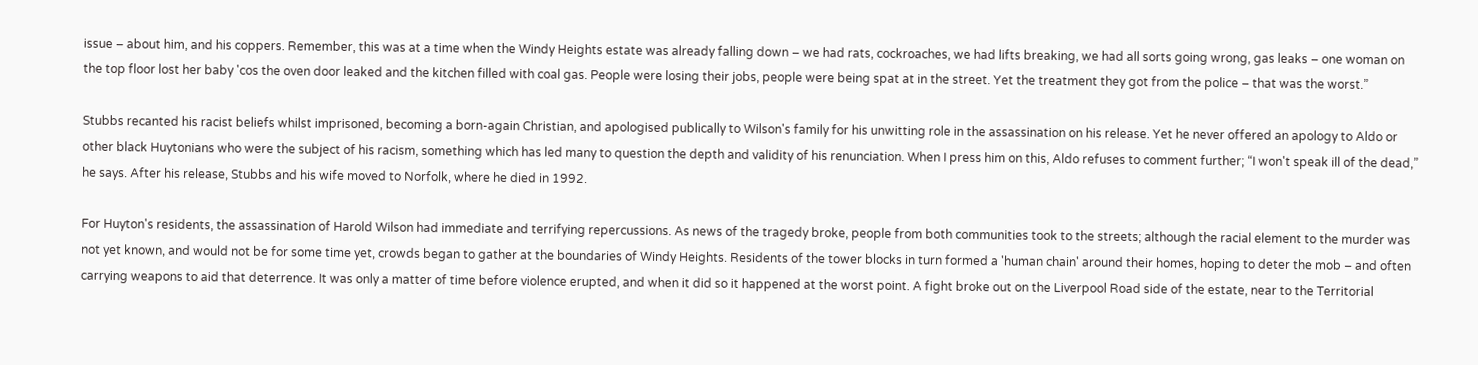issue – about him, and his coppers. Remember, this was at a time when the Windy Heights estate was already falling down – we had rats, cockroaches, we had lifts breaking, we had all sorts going wrong, gas leaks – one woman on the top floor lost her baby 'cos the oven door leaked and the kitchen filled with coal gas. People were losing their jobs, people were being spat at in the street. Yet the treatment they got from the police – that was the worst.”

Stubbs recanted his racist beliefs whilst imprisoned, becoming a born-again Christian, and apologised publically to Wilson's family for his unwitting role in the assassination on his release. Yet he never offered an apology to Aldo or other black Huytonians who were the subject of his racism, something which has led many to question the depth and validity of his renunciation. When I press him on this, Aldo refuses to comment further; “I won't speak ill of the dead,” he says. After his release, Stubbs and his wife moved to Norfolk, where he died in 1992.

For Huyton's residents, the assassination of Harold Wilson had immediate and terrifying repercussions. As news of the tragedy broke, people from both communities took to the streets; although the racial element to the murder was not yet known, and would not be for some time yet, crowds began to gather at the boundaries of Windy Heights. Residents of the tower blocks in turn formed a 'human chain' around their homes, hoping to deter the mob – and often carrying weapons to aid that deterrence. It was only a matter of time before violence erupted, and when it did so it happened at the worst point. A fight broke out on the Liverpool Road side of the estate, near to the Territorial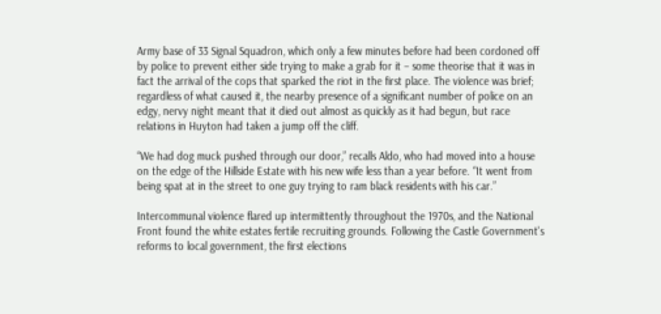Army base of 33 Signal Squadron, which only a few minutes before had been cordoned off by police to prevent either side trying to make a grab for it – some theorise that it was in fact the arrival of the cops that sparked the riot in the first place. The violence was brief; regardless of what caused it, the nearby presence of a significant number of police on an edgy, nervy night meant that it died out almost as quickly as it had begun, but race relations in Huyton had taken a jump off the cliff.

“We had dog muck pushed through our door,” recalls Aldo, who had moved into a house on the edge of the Hillside Estate with his new wife less than a year before. “It went from being spat at in the street to one guy trying to ram black residents with his car.”

Intercommunal violence flared up intermittently throughout the 1970s, and the National Front found the white estates fertile recruiting grounds. Following the Castle Government's reforms to local government, the first elections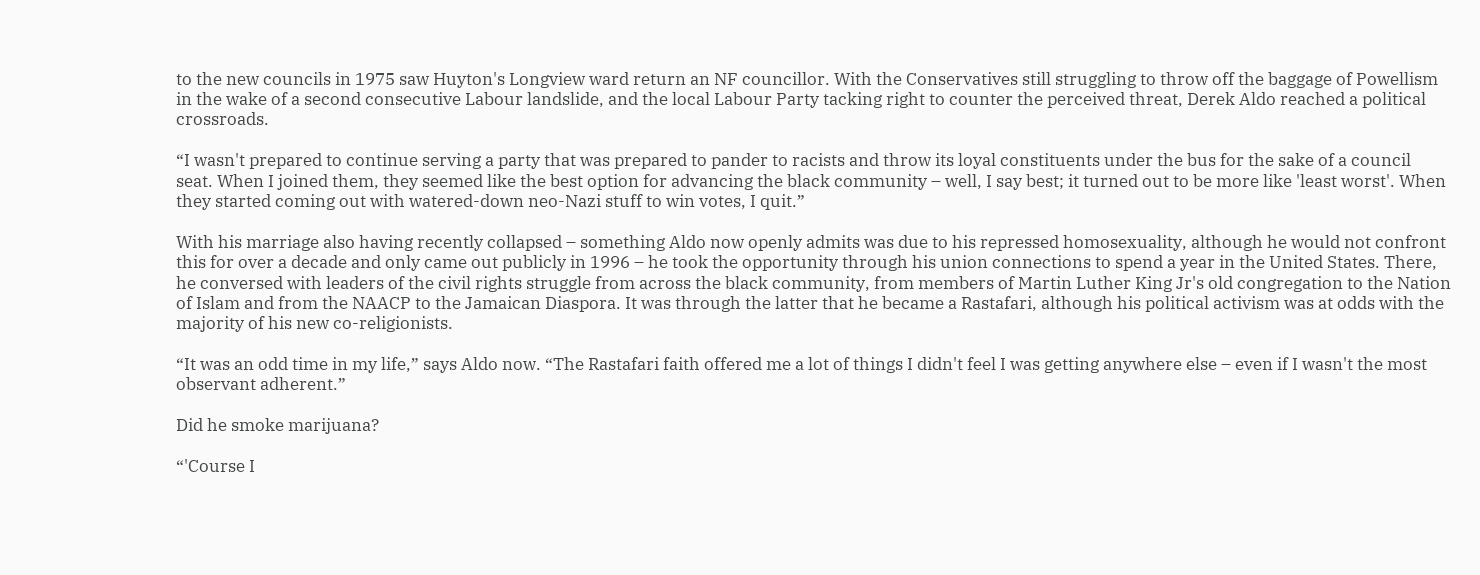to the new councils in 1975 saw Huyton's Longview ward return an NF councillor. With the Conservatives still struggling to throw off the baggage of Powellism in the wake of a second consecutive Labour landslide, and the local Labour Party tacking right to counter the perceived threat, Derek Aldo reached a political crossroads.

“I wasn't prepared to continue serving a party that was prepared to pander to racists and throw its loyal constituents under the bus for the sake of a council seat. When I joined them, they seemed like the best option for advancing the black community – well, I say best; it turned out to be more like 'least worst'. When they started coming out with watered-down neo-Nazi stuff to win votes, I quit.”

With his marriage also having recently collapsed – something Aldo now openly admits was due to his repressed homosexuality, although he would not confront this for over a decade and only came out publicly in 1996 – he took the opportunity through his union connections to spend a year in the United States. There, he conversed with leaders of the civil rights struggle from across the black community, from members of Martin Luther King Jr's old congregation to the Nation of Islam and from the NAACP to the Jamaican Diaspora. It was through the latter that he became a Rastafari, although his political activism was at odds with the majority of his new co-religionists.

“It was an odd time in my life,” says Aldo now. “The Rastafari faith offered me a lot of things I didn't feel I was getting anywhere else – even if I wasn't the most observant adherent.”

Did he smoke marijuana?

“'Course I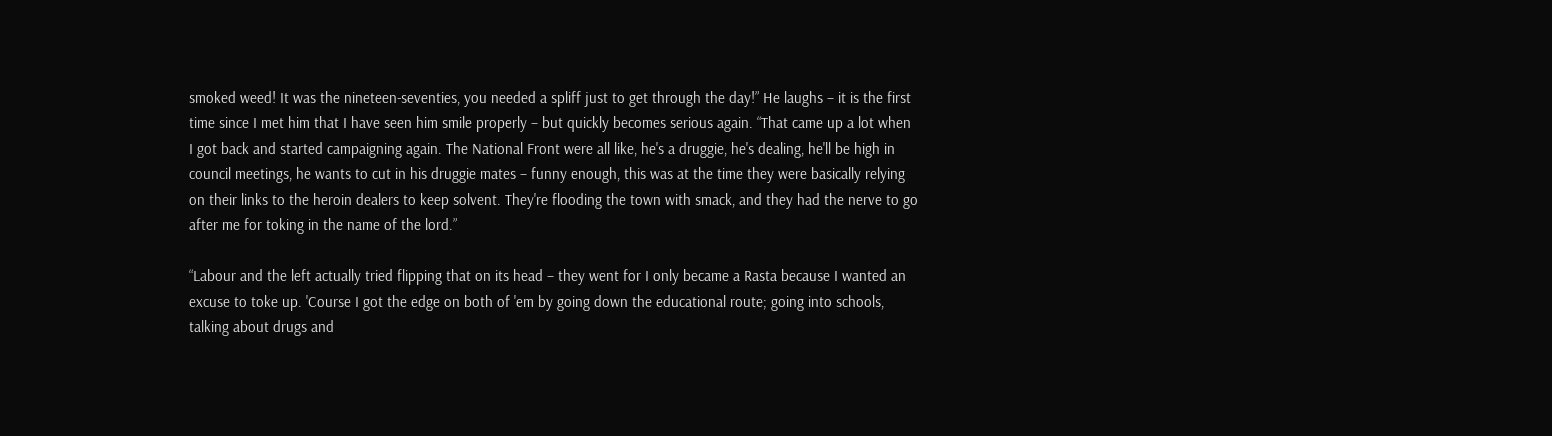smoked weed! It was the nineteen-seventies, you needed a spliff just to get through the day!” He laughs – it is the first time since I met him that I have seen him smile properly – but quickly becomes serious again. “That came up a lot when I got back and started campaigning again. The National Front were all like, he's a druggie, he's dealing, he'll be high in council meetings, he wants to cut in his druggie mates – funny enough, this was at the time they were basically relying on their links to the heroin dealers to keep solvent. They're flooding the town with smack, and they had the nerve to go after me for toking in the name of the lord.”

“Labour and the left actually tried flipping that on its head – they went for I only became a Rasta because I wanted an excuse to toke up. 'Course I got the edge on both of 'em by going down the educational route; going into schools, talking about drugs and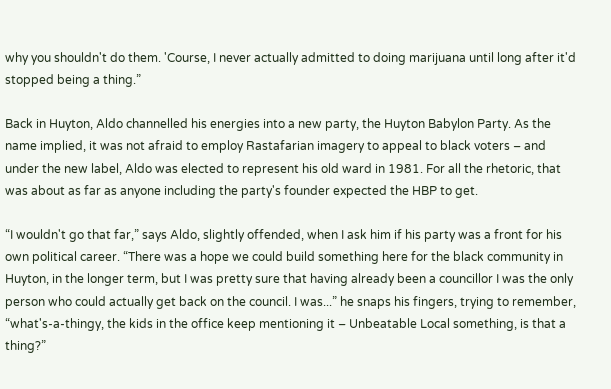why you shouldn't do them. 'Course, I never actually admitted to doing marijuana until long after it'd stopped being a thing.”

Back in Huyton, Aldo channelled his energies into a new party, the Huyton Babylon Party. As the name implied, it was not afraid to employ Rastafarian imagery to appeal to black voters – and under the new label, Aldo was elected to represent his old ward in 1981. For all the rhetoric, that was about as far as anyone including the party's founder expected the HBP to get.

“I wouldn't go that far,” says Aldo, slightly offended, when I ask him if his party was a front for his own political career. “There was a hope we could build something here for the black community in Huyton, in the longer term, but I was pretty sure that having already been a councillor I was the only person who could actually get back on the council. I was...” he snaps his fingers, trying to remember, “what's-a-thingy, the kids in the office keep mentioning it – Unbeatable Local something, is that a thing?”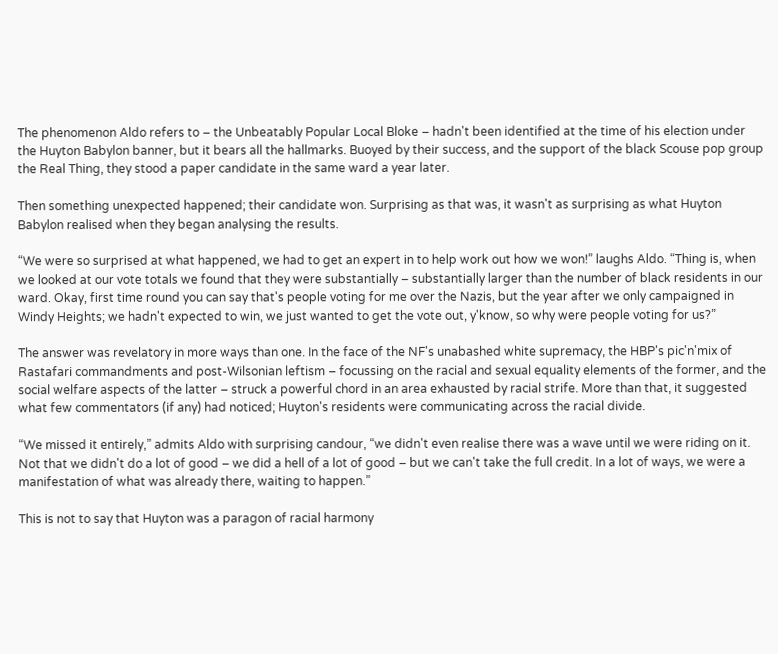The phenomenon Aldo refers to – the Unbeatably Popular Local Bloke – hadn't been identified at the time of his election under the Huyton Babylon banner, but it bears all the hallmarks. Buoyed by their success, and the support of the black Scouse pop group the Real Thing, they stood a paper candidate in the same ward a year later.

Then something unexpected happened; their candidate won. Surprising as that was, it wasn't as surprising as what Huyton Babylon realised when they began analysing the results.

“We were so surprised at what happened, we had to get an expert in to help work out how we won!” laughs Aldo. “Thing is, when we looked at our vote totals we found that they were substantially – substantially larger than the number of black residents in our ward. Okay, first time round you can say that's people voting for me over the Nazis, but the year after we only campaigned in Windy Heights; we hadn't expected to win, we just wanted to get the vote out, y'know, so why were people voting for us?”

The answer was revelatory in more ways than one. In the face of the NF's unabashed white supremacy, the HBP's pic'n'mix of Rastafari commandments and post-Wilsonian leftism – focussing on the racial and sexual equality elements of the former, and the social welfare aspects of the latter – struck a powerful chord in an area exhausted by racial strife. More than that, it suggested what few commentators (if any) had noticed; Huyton's residents were communicating across the racial divide.

“We missed it entirely,” admits Aldo with surprising candour, “we didn't even realise there was a wave until we were riding on it. Not that we didn't do a lot of good – we did a hell of a lot of good – but we can't take the full credit. In a lot of ways, we were a manifestation of what was already there, waiting to happen.”

This is not to say that Huyton was a paragon of racial harmony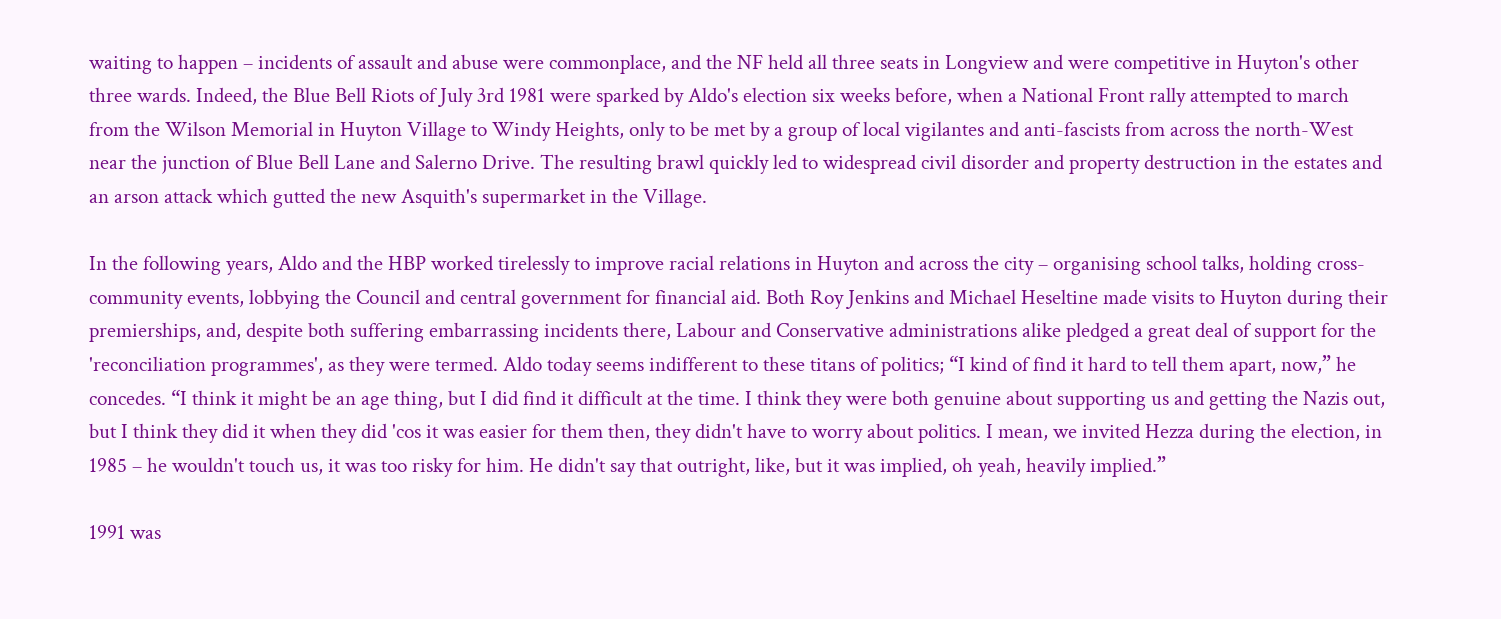waiting to happen – incidents of assault and abuse were commonplace, and the NF held all three seats in Longview and were competitive in Huyton's other three wards. Indeed, the Blue Bell Riots of July 3rd 1981 were sparked by Aldo's election six weeks before, when a National Front rally attempted to march from the Wilson Memorial in Huyton Village to Windy Heights, only to be met by a group of local vigilantes and anti-fascists from across the north-West near the junction of Blue Bell Lane and Salerno Drive. The resulting brawl quickly led to widespread civil disorder and property destruction in the estates and an arson attack which gutted the new Asquith's supermarket in the Village.

In the following years, Aldo and the HBP worked tirelessly to improve racial relations in Huyton and across the city – organising school talks, holding cross-community events, lobbying the Council and central government for financial aid. Both Roy Jenkins and Michael Heseltine made visits to Huyton during their premierships, and, despite both suffering embarrassing incidents there, Labour and Conservative administrations alike pledged a great deal of support for the 'reconciliation programmes', as they were termed. Aldo today seems indifferent to these titans of politics; “I kind of find it hard to tell them apart, now,” he concedes. “I think it might be an age thing, but I did find it difficult at the time. I think they were both genuine about supporting us and getting the Nazis out, but I think they did it when they did 'cos it was easier for them then, they didn't have to worry about politics. I mean, we invited Hezza during the election, in 1985 – he wouldn't touch us, it was too risky for him. He didn't say that outright, like, but it was implied, oh yeah, heavily implied.”

1991 was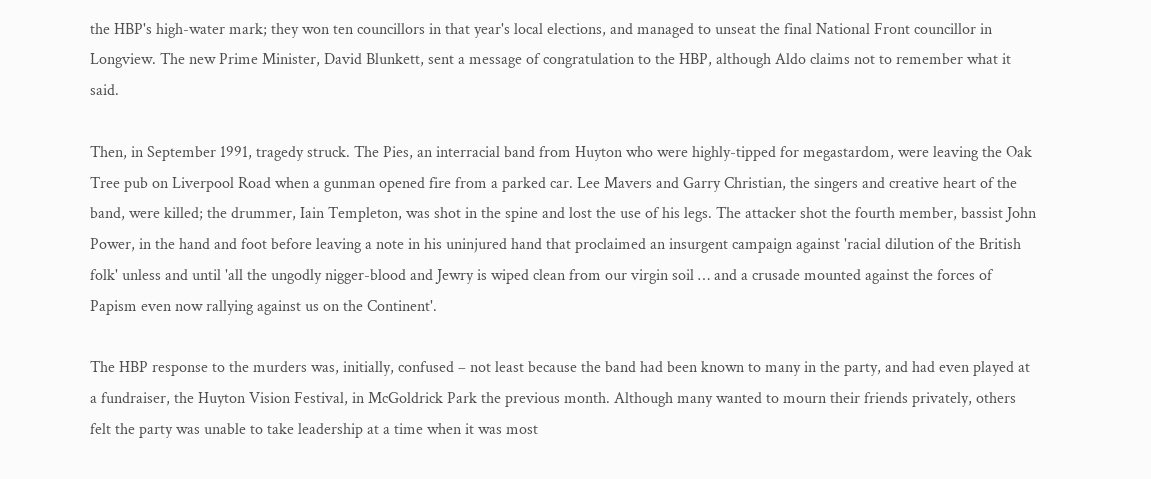the HBP's high-water mark; they won ten councillors in that year's local elections, and managed to unseat the final National Front councillor in Longview. The new Prime Minister, David Blunkett, sent a message of congratulation to the HBP, although Aldo claims not to remember what it said.

Then, in September 1991, tragedy struck. The Pies, an interracial band from Huyton who were highly-tipped for megastardom, were leaving the Oak Tree pub on Liverpool Road when a gunman opened fire from a parked car. Lee Mavers and Garry Christian, the singers and creative heart of the band, were killed; the drummer, Iain Templeton, was shot in the spine and lost the use of his legs. The attacker shot the fourth member, bassist John Power, in the hand and foot before leaving a note in his uninjured hand that proclaimed an insurgent campaign against 'racial dilution of the British folk' unless and until 'all the ungodly nigger-blood and Jewry is wiped clean from our virgin soil … and a crusade mounted against the forces of Papism even now rallying against us on the Continent'.

The HBP response to the murders was, initially, confused – not least because the band had been known to many in the party, and had even played at a fundraiser, the Huyton Vision Festival, in McGoldrick Park the previous month. Although many wanted to mourn their friends privately, others felt the party was unable to take leadership at a time when it was most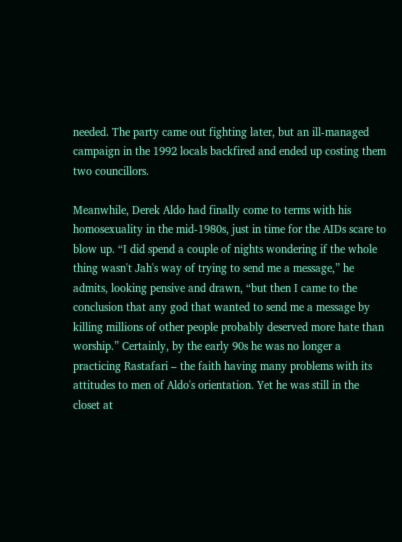needed. The party came out fighting later, but an ill-managed campaign in the 1992 locals backfired and ended up costing them two councillors.

Meanwhile, Derek Aldo had finally come to terms with his homosexuality in the mid-1980s, just in time for the AIDs scare to blow up. “I did spend a couple of nights wondering if the whole thing wasn't Jah's way of trying to send me a message,” he admits, looking pensive and drawn, “but then I came to the conclusion that any god that wanted to send me a message by killing millions of other people probably deserved more hate than worship.” Certainly, by the early 90s he was no longer a practicing Rastafari – the faith having many problems with its attitudes to men of Aldo's orientation. Yet he was still in the closet at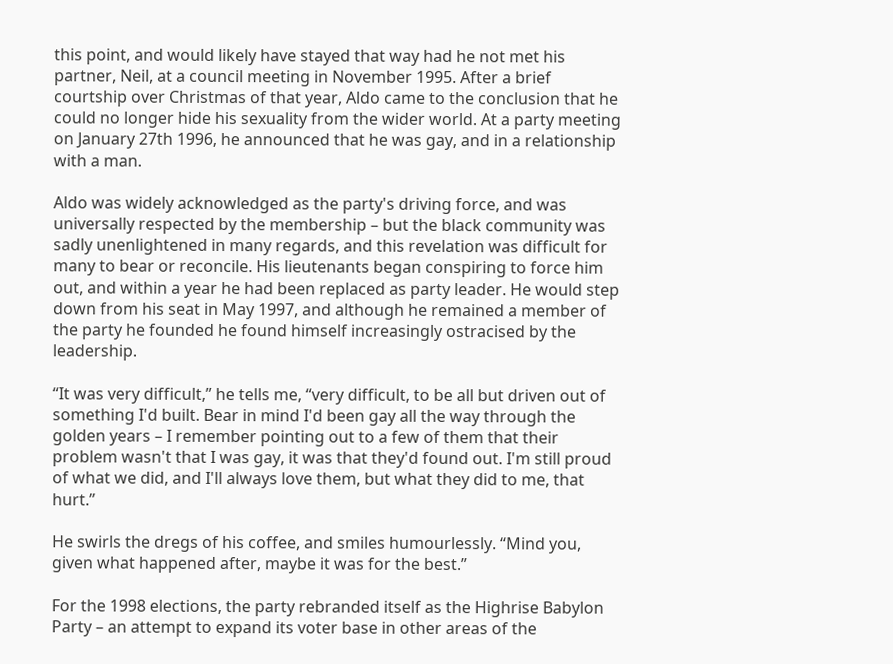this point, and would likely have stayed that way had he not met his partner, Neil, at a council meeting in November 1995. After a brief courtship over Christmas of that year, Aldo came to the conclusion that he could no longer hide his sexuality from the wider world. At a party meeting on January 27th 1996, he announced that he was gay, and in a relationship with a man.

Aldo was widely acknowledged as the party's driving force, and was universally respected by the membership – but the black community was sadly unenlightened in many regards, and this revelation was difficult for many to bear or reconcile. His lieutenants began conspiring to force him out, and within a year he had been replaced as party leader. He would step down from his seat in May 1997, and although he remained a member of the party he founded he found himself increasingly ostracised by the leadership.

“It was very difficult,” he tells me, “very difficult, to be all but driven out of something I'd built. Bear in mind I'd been gay all the way through the golden years – I remember pointing out to a few of them that their problem wasn't that I was gay, it was that they'd found out. I'm still proud of what we did, and I'll always love them, but what they did to me, that hurt.”

He swirls the dregs of his coffee, and smiles humourlessly. “Mind you, given what happened after, maybe it was for the best.”

For the 1998 elections, the party rebranded itself as the Highrise Babylon Party – an attempt to expand its voter base in other areas of the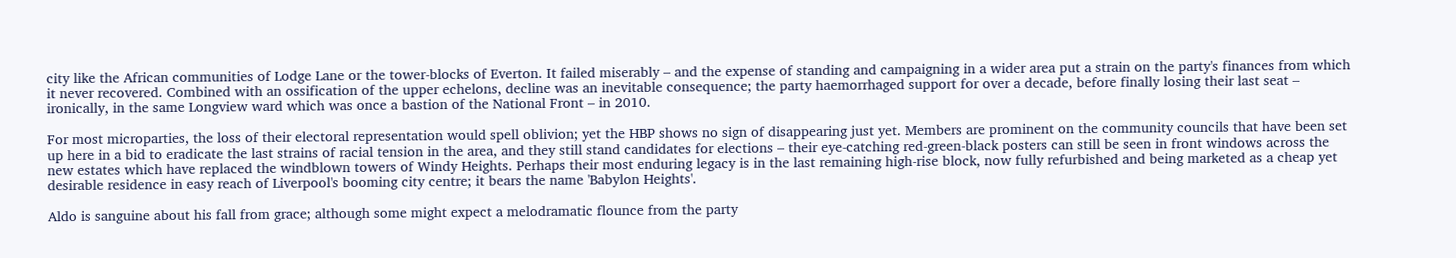city like the African communities of Lodge Lane or the tower-blocks of Everton. It failed miserably – and the expense of standing and campaigning in a wider area put a strain on the party's finances from which it never recovered. Combined with an ossification of the upper echelons, decline was an inevitable consequence; the party haemorrhaged support for over a decade, before finally losing their last seat – ironically, in the same Longview ward which was once a bastion of the National Front – in 2010.

For most microparties, the loss of their electoral representation would spell oblivion; yet the HBP shows no sign of disappearing just yet. Members are prominent on the community councils that have been set up here in a bid to eradicate the last strains of racial tension in the area, and they still stand candidates for elections – their eye-catching red-green-black posters can still be seen in front windows across the new estates which have replaced the windblown towers of Windy Heights. Perhaps their most enduring legacy is in the last remaining high-rise block, now fully refurbished and being marketed as a cheap yet desirable residence in easy reach of Liverpool's booming city centre; it bears the name 'Babylon Heights'.

Aldo is sanguine about his fall from grace; although some might expect a melodramatic flounce from the party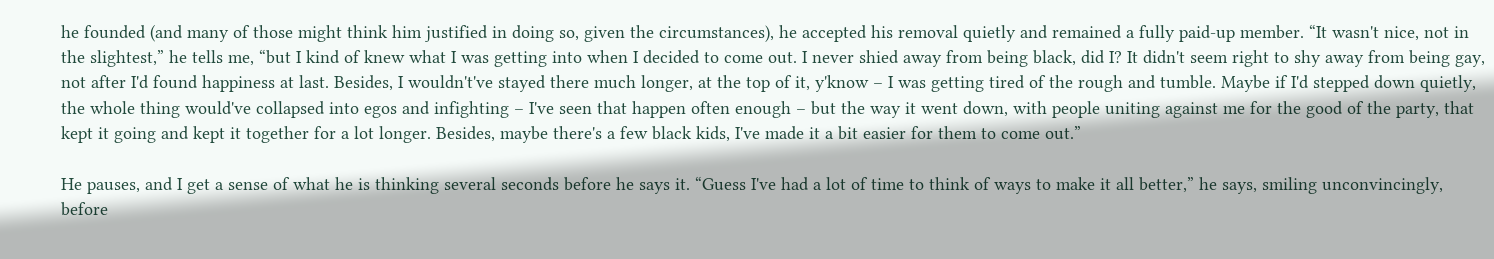he founded (and many of those might think him justified in doing so, given the circumstances), he accepted his removal quietly and remained a fully paid-up member. “It wasn't nice, not in the slightest,” he tells me, “but I kind of knew what I was getting into when I decided to come out. I never shied away from being black, did I? It didn't seem right to shy away from being gay, not after I'd found happiness at last. Besides, I wouldn't've stayed there much longer, at the top of it, y'know – I was getting tired of the rough and tumble. Maybe if I'd stepped down quietly, the whole thing would've collapsed into egos and infighting – I've seen that happen often enough – but the way it went down, with people uniting against me for the good of the party, that kept it going and kept it together for a lot longer. Besides, maybe there's a few black kids, I've made it a bit easier for them to come out.”

He pauses, and I get a sense of what he is thinking several seconds before he says it. “Guess I've had a lot of time to think of ways to make it all better,” he says, smiling unconvincingly, before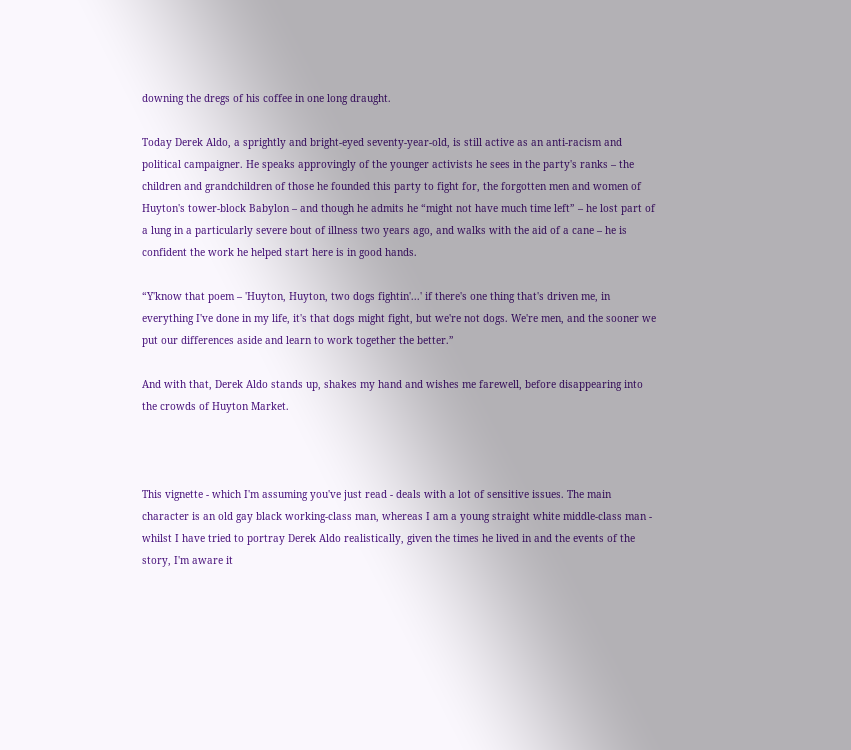downing the dregs of his coffee in one long draught.

Today Derek Aldo, a sprightly and bright-eyed seventy-year-old, is still active as an anti-racism and political campaigner. He speaks approvingly of the younger activists he sees in the party's ranks – the children and grandchildren of those he founded this party to fight for, the forgotten men and women of Huyton's tower-block Babylon – and though he admits he “might not have much time left” – he lost part of a lung in a particularly severe bout of illness two years ago, and walks with the aid of a cane – he is confident the work he helped start here is in good hands.

“Y'know that poem – 'Huyton, Huyton, two dogs fightin'...' if there's one thing that's driven me, in everything I've done in my life, it's that dogs might fight, but we're not dogs. We're men, and the sooner we put our differences aside and learn to work together the better.”

And with that, Derek Aldo stands up, shakes my hand and wishes me farewell, before disappearing into the crowds of Huyton Market.



This vignette - which I'm assuming you've just read - deals with a lot of sensitive issues. The main character is an old gay black working-class man, whereas I am a young straight white middle-class man - whilst I have tried to portray Derek Aldo realistically, given the times he lived in and the events of the story, I'm aware it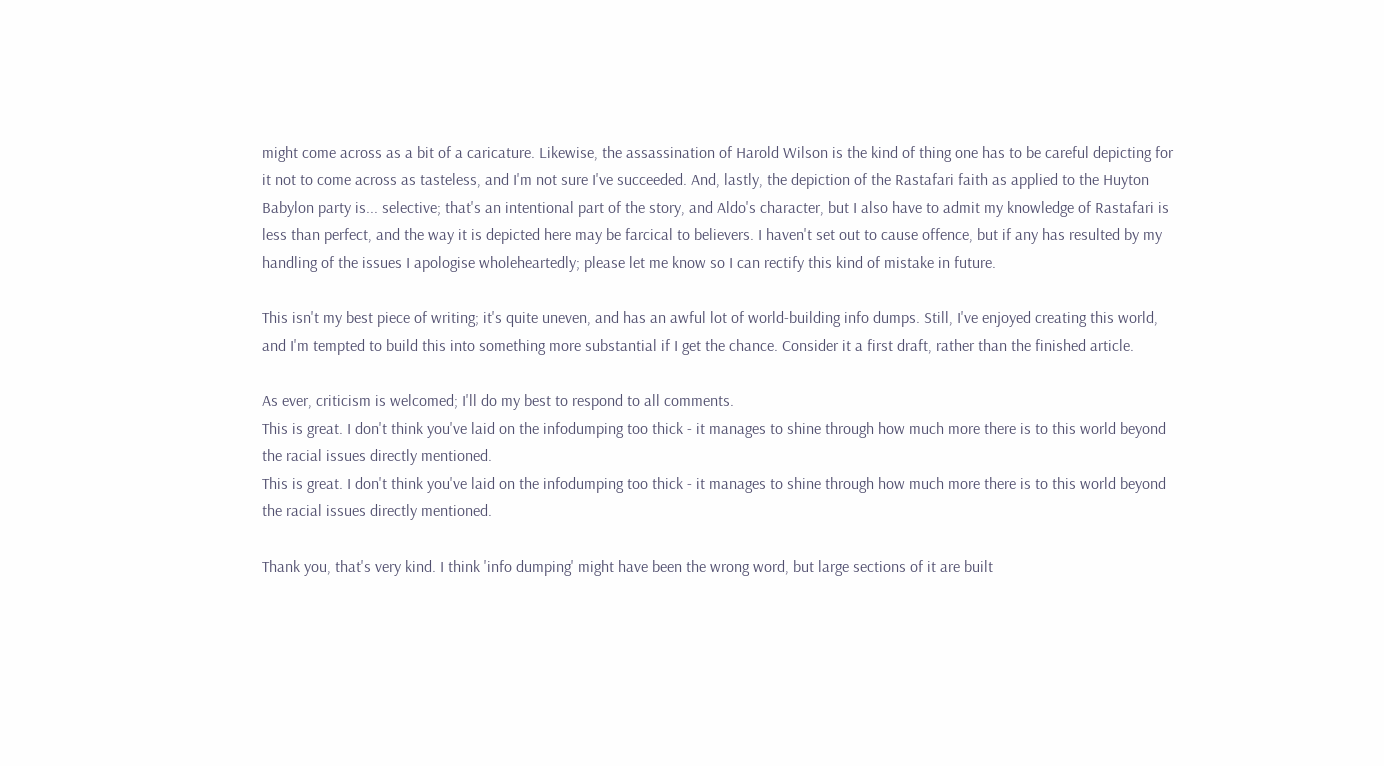might come across as a bit of a caricature. Likewise, the assassination of Harold Wilson is the kind of thing one has to be careful depicting for it not to come across as tasteless, and I'm not sure I've succeeded. And, lastly, the depiction of the Rastafari faith as applied to the Huyton Babylon party is... selective; that's an intentional part of the story, and Aldo's character, but I also have to admit my knowledge of Rastafari is less than perfect, and the way it is depicted here may be farcical to believers. I haven't set out to cause offence, but if any has resulted by my handling of the issues I apologise wholeheartedly; please let me know so I can rectify this kind of mistake in future.

This isn't my best piece of writing; it's quite uneven, and has an awful lot of world-building info dumps. Still, I've enjoyed creating this world, and I'm tempted to build this into something more substantial if I get the chance. Consider it a first draft, rather than the finished article.

As ever, criticism is welcomed; I'll do my best to respond to all comments.
This is great. I don't think you've laid on the infodumping too thick - it manages to shine through how much more there is to this world beyond the racial issues directly mentioned.
This is great. I don't think you've laid on the infodumping too thick - it manages to shine through how much more there is to this world beyond the racial issues directly mentioned.

Thank you, that's very kind. I think 'info dumping' might have been the wrong word, but large sections of it are built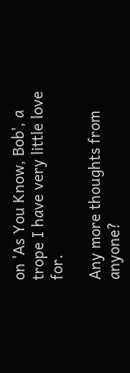on 'As You Know, Bob', a trope I have very little love for.

Any more thoughts from anyone?